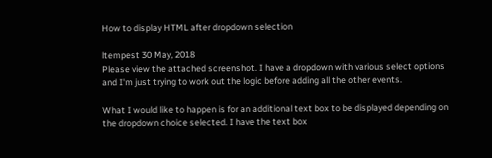How to display HTML after dropdown selection

ltempest 30 May, 2018
Please view the attached screenshot. I have a dropdown with various select options and I'm just trying to work out the logic before adding all the other events.

What I would like to happen is for an additional text box to be displayed depending on the dropdown choice selected. I have the text box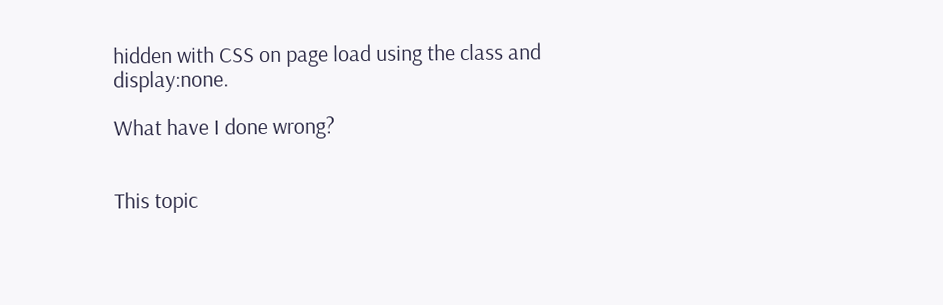hidden with CSS on page load using the class and display:none.

What have I done wrong?


This topic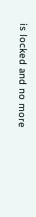is locked and no more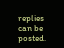replies can be posted.